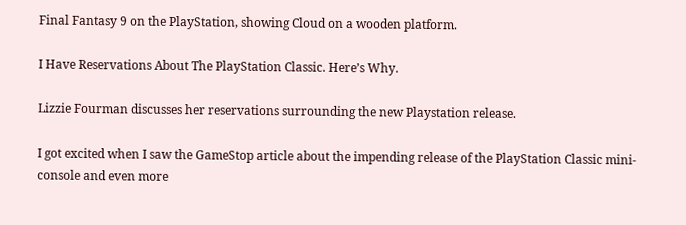Final Fantasy 9 on the PlayStation, showing Cloud on a wooden platform.

I Have Reservations About The PlayStation Classic. Here’s Why.

Lizzie Fourman discusses her reservations surrounding the new Playstation release.

I got excited when I saw the GameStop article about the impending release of the PlayStation Classic mini-console and even more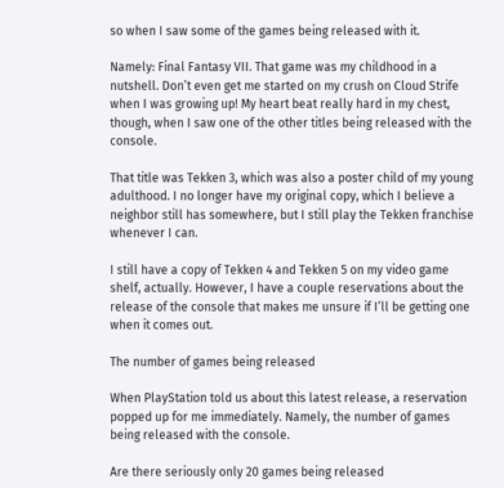so when I saw some of the games being released with it.

Namely: Final Fantasy VII. That game was my childhood in a nutshell. Don’t even get me started on my crush on Cloud Strife when I was growing up! My heart beat really hard in my chest, though, when I saw one of the other titles being released with the console.

That title was Tekken 3, which was also a poster child of my young adulthood. I no longer have my original copy, which I believe a neighbor still has somewhere, but I still play the Tekken franchise whenever I can.

I still have a copy of Tekken 4 and Tekken 5 on my video game shelf, actually. However, I have a couple reservations about the release of the console that makes me unsure if I’ll be getting one when it comes out.

The number of games being released

When PlayStation told us about this latest release, a reservation popped up for me immediately. Namely, the number of games being released with the console.

Are there seriously only 20 games being released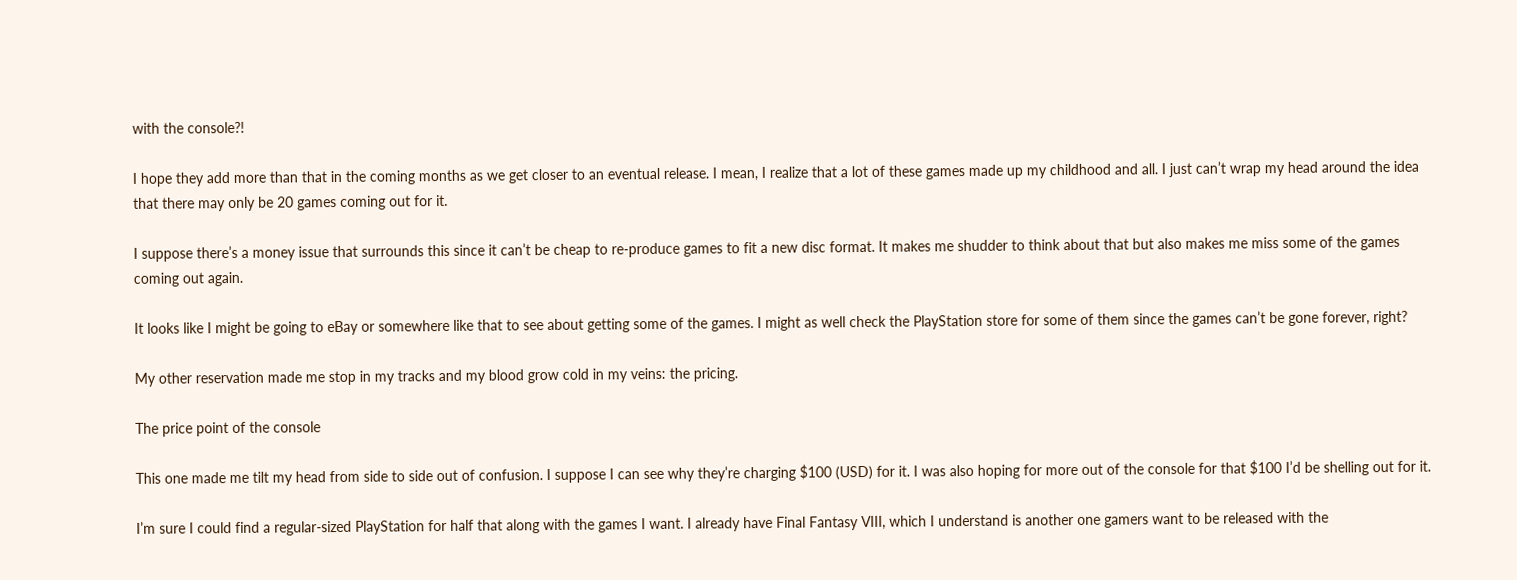with the console?!

I hope they add more than that in the coming months as we get closer to an eventual release. I mean, I realize that a lot of these games made up my childhood and all. I just can’t wrap my head around the idea that there may only be 20 games coming out for it.

I suppose there’s a money issue that surrounds this since it can’t be cheap to re-produce games to fit a new disc format. It makes me shudder to think about that but also makes me miss some of the games coming out again.

It looks like I might be going to eBay or somewhere like that to see about getting some of the games. I might as well check the PlayStation store for some of them since the games can’t be gone forever, right?

My other reservation made me stop in my tracks and my blood grow cold in my veins: the pricing.

The price point of the console

This one made me tilt my head from side to side out of confusion. I suppose I can see why they’re charging $100 (USD) for it. I was also hoping for more out of the console for that $100 I’d be shelling out for it.

I’m sure I could find a regular-sized PlayStation for half that along with the games I want. I already have Final Fantasy VIII, which I understand is another one gamers want to be released with the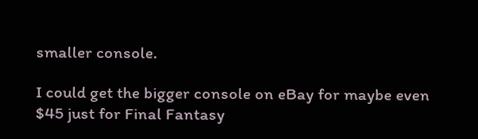smaller console.

I could get the bigger console on eBay for maybe even $45 just for Final Fantasy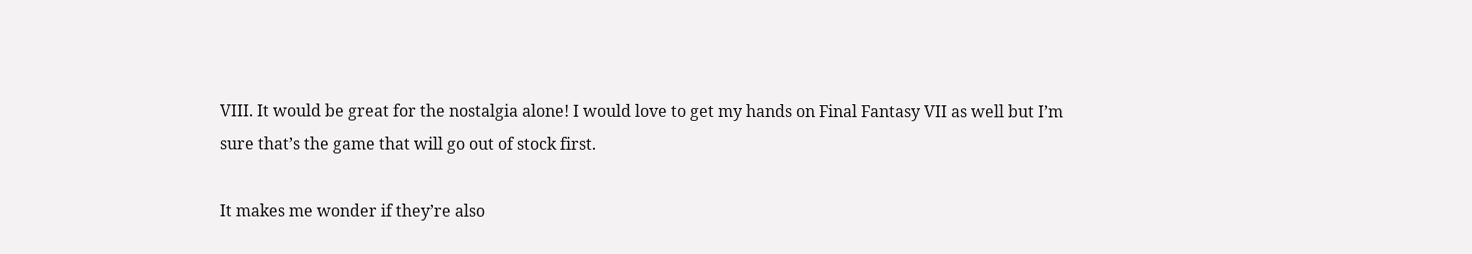VIII. It would be great for the nostalgia alone! I would love to get my hands on Final Fantasy VII as well but I’m sure that’s the game that will go out of stock first.

It makes me wonder if they’re also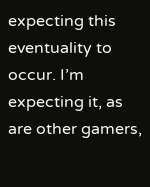expecting this eventuality to occur. I’m expecting it, as are other gamers,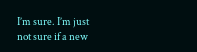I’m sure. I’m just not sure if a new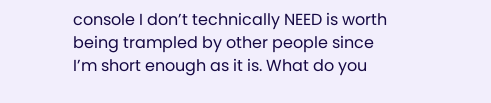console I don’t technically NEED is worth being trampled by other people since I’m short enough as it is. What do you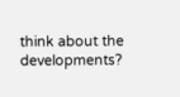think about the developments?